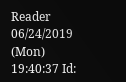Reader 06/24/2019 (Mon) 19:40:37 Id: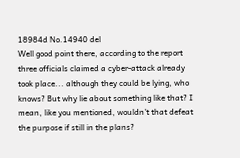18984d No.14940 del
Well good point there, according to the report three officials claimed a cyber-attack already took place... although they could be lying, who knows? But why lie about something like that? I mean, like you mentioned, wouldn't that defeat the purpose if still in the plans?